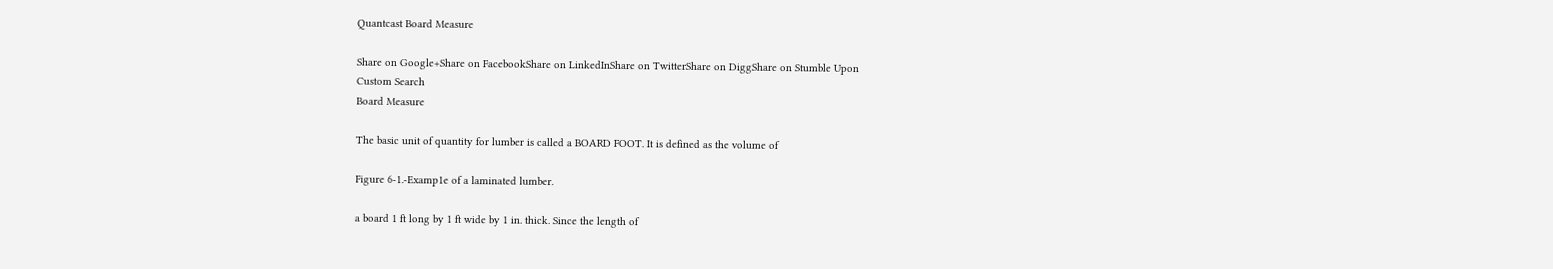Quantcast Board Measure

Share on Google+Share on FacebookShare on LinkedInShare on TwitterShare on DiggShare on Stumble Upon
Custom Search
Board Measure

The basic unit of quantity for lumber is called a BOARD FOOT. It is defined as the volume of

Figure 6-1.-Examp1e of a laminated lumber.

a board 1 ft long by 1 ft wide by 1 in. thick. Since the length of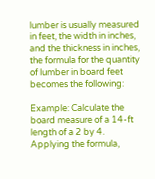lumber is usually measured in feet, the width in inches, and the thickness in inches, the formula for the quantity of lumber in board feet becomes the following:

Example: Calculate the board measure of a 14-ft length of a 2 by 4. Applying the formula,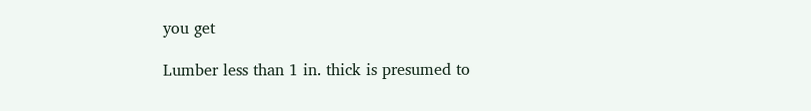you get

Lumber less than 1 in. thick is presumed to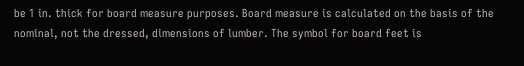be 1 in. thick for board measure purposes. Board measure is calculated on the basis of the nominal, not the dressed, dimensions of lumber. The symbol for board feet is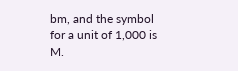bm, and the symbol for a unit of 1,000 is M.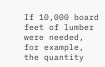If 10,000 board feet of lumber were needed, for example, the quantity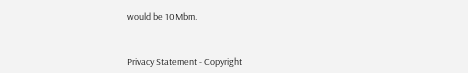would be 10Mbm.


Privacy Statement - Copyright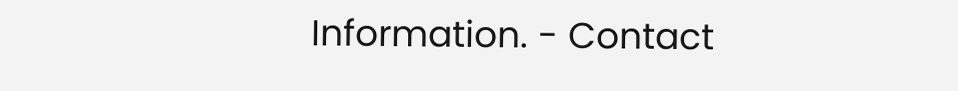Information. - Contact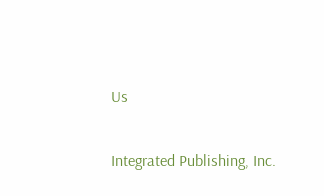Us

Integrated Publishing, Inc.